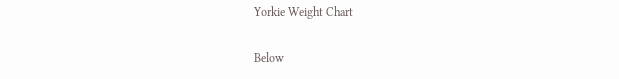Yorkie Weight Chart

Below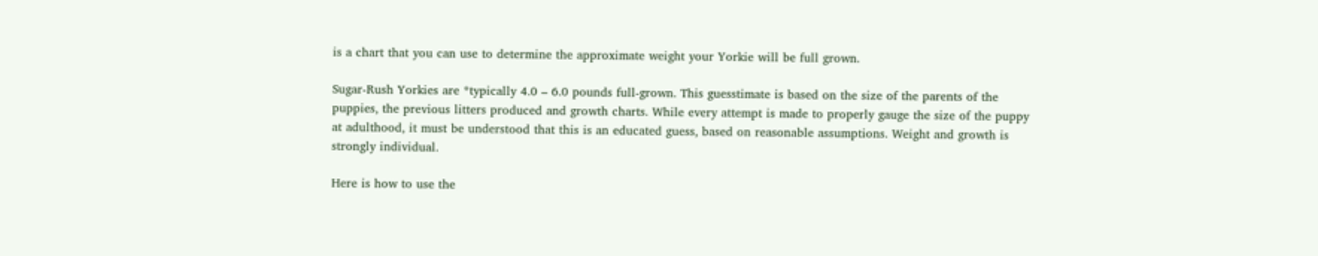is a chart that you can use to determine the approximate weight your Yorkie will be full grown.

Sugar-Rush Yorkies are *typically 4.0 – 6.0 pounds full-grown. This guesstimate is based on the size of the parents of the puppies, the previous litters produced and growth charts. While every attempt is made to properly gauge the size of the puppy at adulthood, it must be understood that this is an educated guess, based on reasonable assumptions. Weight and growth is strongly individual.

Here is how to use the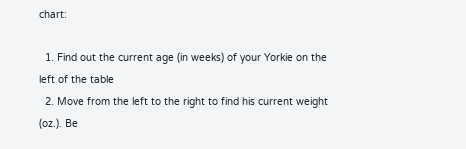chart:

  1. Find out the current age (in weeks) of your Yorkie on the left of the table
  2. Move from the left to the right to find his current weight (oz.). Be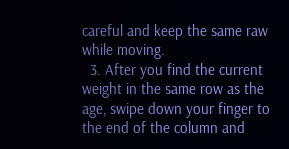careful and keep the same raw while moving.
  3. After you find the current weight in the same row as the age, swipe down your finger to the end of the column and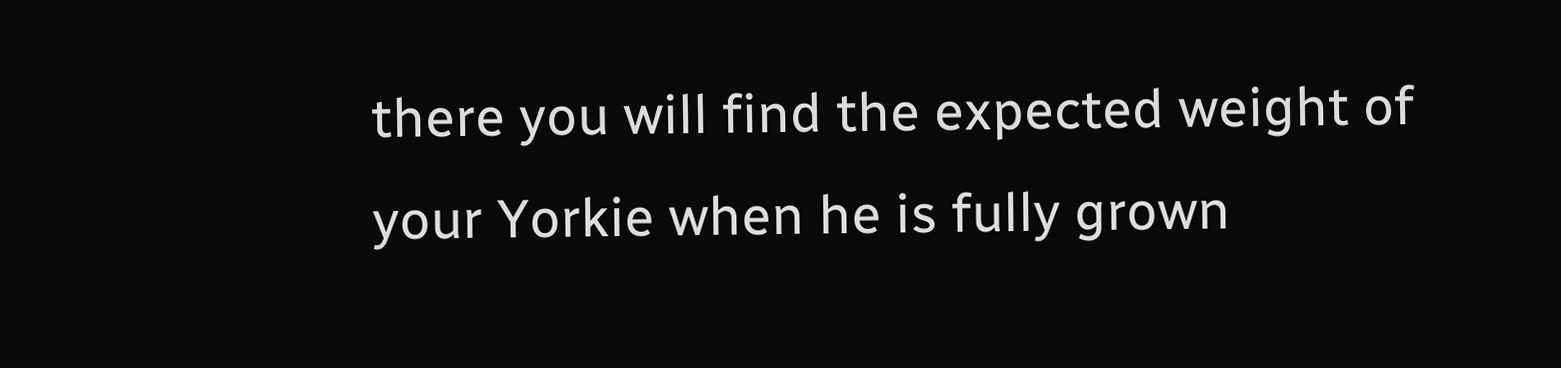there you will find the expected weight of your Yorkie when he is fully grown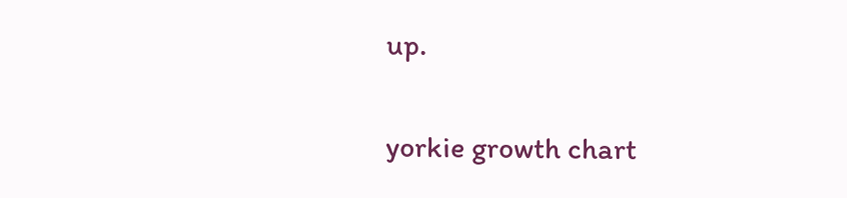up.

yorkie growth chart